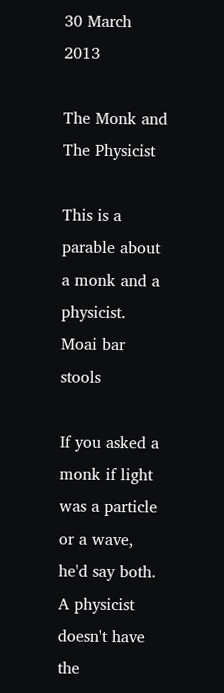30 March 2013

The Monk and The Physicist

This is a parable about a monk and a physicist.
Moai bar stools

If you asked a monk if light was a particle or a wave, he'd say both. A physicist doesn't have the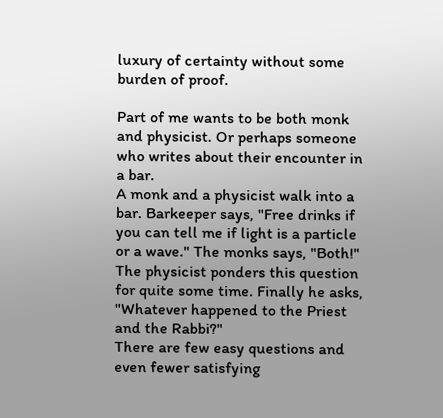luxury of certainty without some burden of proof.

Part of me wants to be both monk and physicist. Or perhaps someone who writes about their encounter in a bar.
A monk and a physicist walk into a bar. Barkeeper says, "Free drinks if you can tell me if light is a particle or a wave." The monks says, "Both!" The physicist ponders this question for quite some time. Finally he asks, "Whatever happened to the Priest and the Rabbi?"
There are few easy questions and even fewer satisfying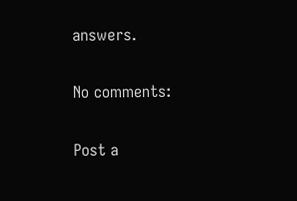answers.

No comments:

Post a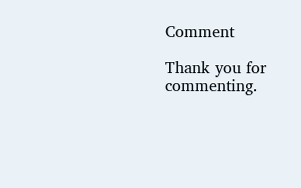Comment

Thank you for commenting.